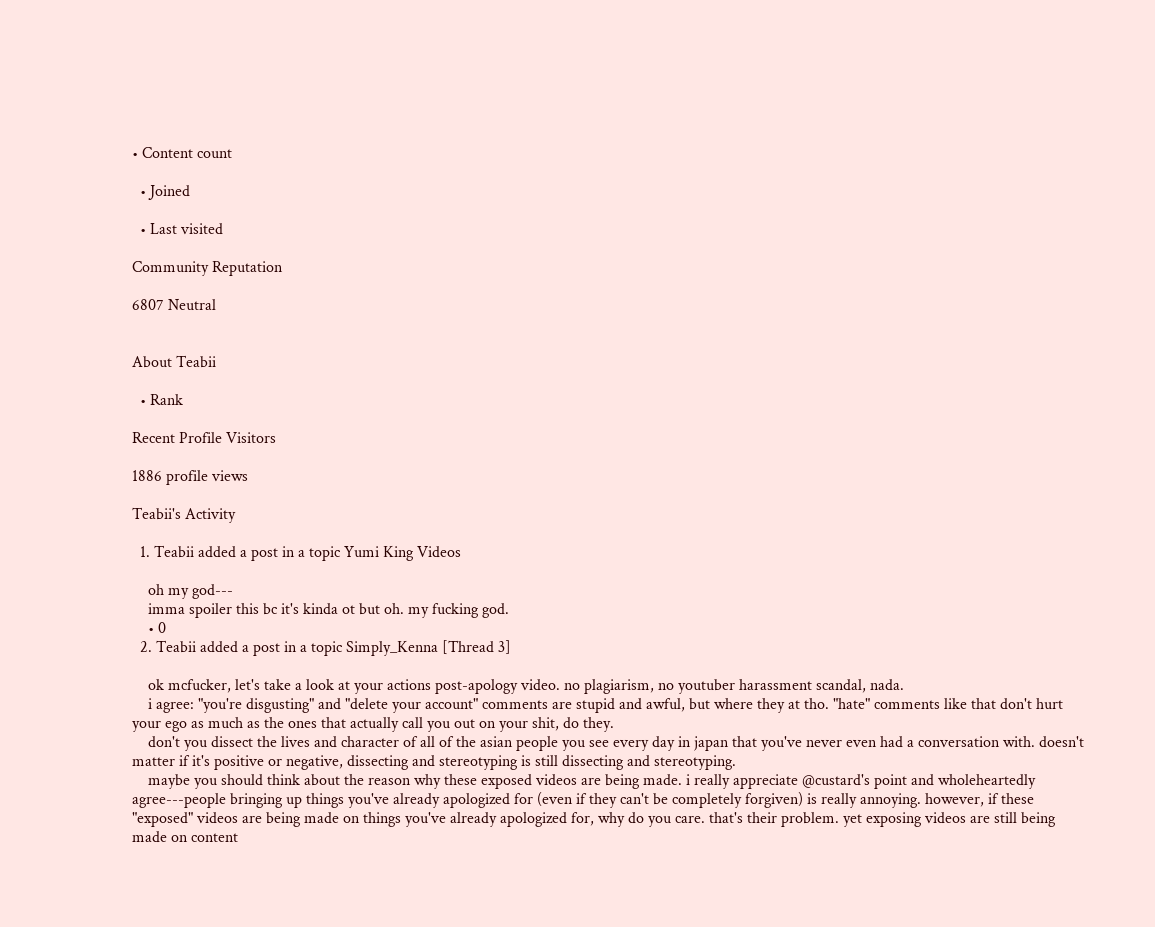• Content count

  • Joined

  • Last visited

Community Reputation

6807 Neutral


About Teabii

  • Rank

Recent Profile Visitors

1886 profile views

Teabii's Activity

  1. Teabii added a post in a topic Yumi King Videos

    oh my god---
    imma spoiler this bc it's kinda ot but oh. my fucking god.
    • 0
  2. Teabii added a post in a topic Simply_Kenna [Thread 3]

    ok mcfucker, let's take a look at your actions post-apology video. no plagiarism, no youtuber harassment scandal, nada.
    i agree: "you're disgusting" and "delete your account" comments are stupid and awful, but where they at tho. "hate" comments like that don't hurt your ego as much as the ones that actually call you out on your shit, do they.
    don't you dissect the lives and character of all of the asian people you see every day in japan that you've never even had a conversation with. doesn't matter if it's positive or negative, dissecting and stereotyping is still dissecting and stereotyping.
    maybe you should think about the reason why these exposed videos are being made. i really appreciate @custard's point and wholeheartedly agree---people bringing up things you've already apologized for (even if they can't be completely forgiven) is really annoying. however, if these "exposed" videos are being made on things you've already apologized for, why do you care. that's their problem. yet exposing videos are still being made on content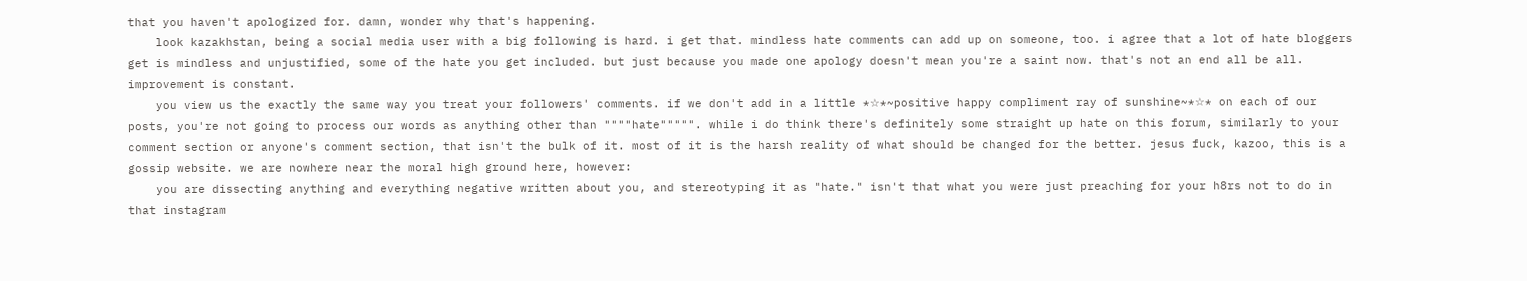that you haven't apologized for. damn, wonder why that's happening.
    look kazakhstan, being a social media user with a big following is hard. i get that. mindless hate comments can add up on someone, too. i agree that a lot of hate bloggers get is mindless and unjustified, some of the hate you get included. but just because you made one apology doesn't mean you're a saint now. that's not an end all be all. improvement is constant.
    you view us the exactly the same way you treat your followers' comments. if we don't add in a little *☆*~positive happy compliment ray of sunshine~*☆* on each of our posts, you're not going to process our words as anything other than """"hate""""". while i do think there's definitely some straight up hate on this forum, similarly to your comment section or anyone's comment section, that isn't the bulk of it. most of it is the harsh reality of what should be changed for the better. jesus fuck, kazoo, this is a gossip website. we are nowhere near the moral high ground here, however:
    you are dissecting anything and everything negative written about you, and stereotyping it as "hate." isn't that what you were just preaching for your h8rs not to do in that instagram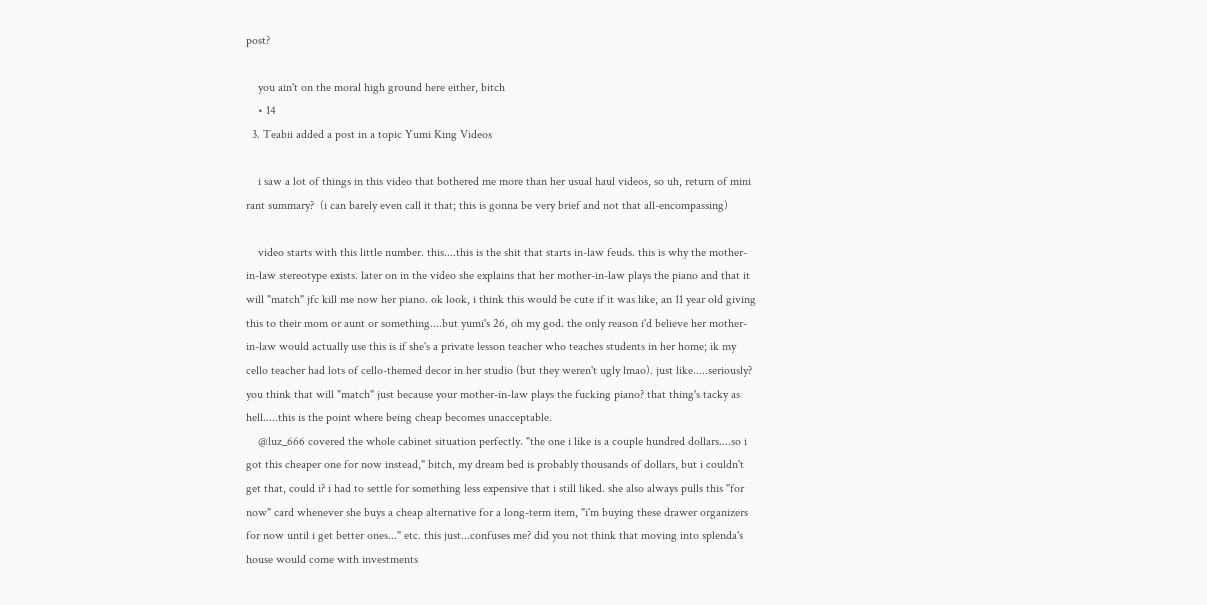post?

    you ain't on the moral high ground here either, bitch
    • 14
  3. Teabii added a post in a topic Yumi King Videos

    i saw a lot of things in this video that bothered me more than her usual haul videos, so uh, return of mini rant summary?  (i can barely even call it that; this is gonna be very brief and not that all-encompassing)

    video starts with this little number. this....this is the shit that starts in-law feuds. this is why the mother-in-law stereotype exists. later on in the video she explains that her mother-in-law plays the piano and that it will "match" jfc kill me now her piano. ok look, i think this would be cute if it was like, an 11 year old giving this to their mom or aunt or something....but yumi's 26, oh my god. the only reason i'd believe her mother-in-law would actually use this is if she's a private lesson teacher who teaches students in her home; ik my cello teacher had lots of cello-themed decor in her studio (but they weren't ugly lmao). just like.....seriously? you think that will "match" just because your mother-in-law plays the fucking piano? that thing's tacky as hell.....this is the point where being cheap becomes unacceptable.
    @luz_666 covered the whole cabinet situation perfectly. "the one i like is a couple hundred dollars....so i got this cheaper one for now instead," bitch, my dream bed is probably thousands of dollars, but i couldn't get that, could i? i had to settle for something less expensive that i still liked. she also always pulls this "for now" card whenever she buys a cheap alternative for a long-term item, "i'm buying these drawer organizers for now until i get better ones..." etc. this just...confuses me? did you not think that moving into splenda's house would come with investments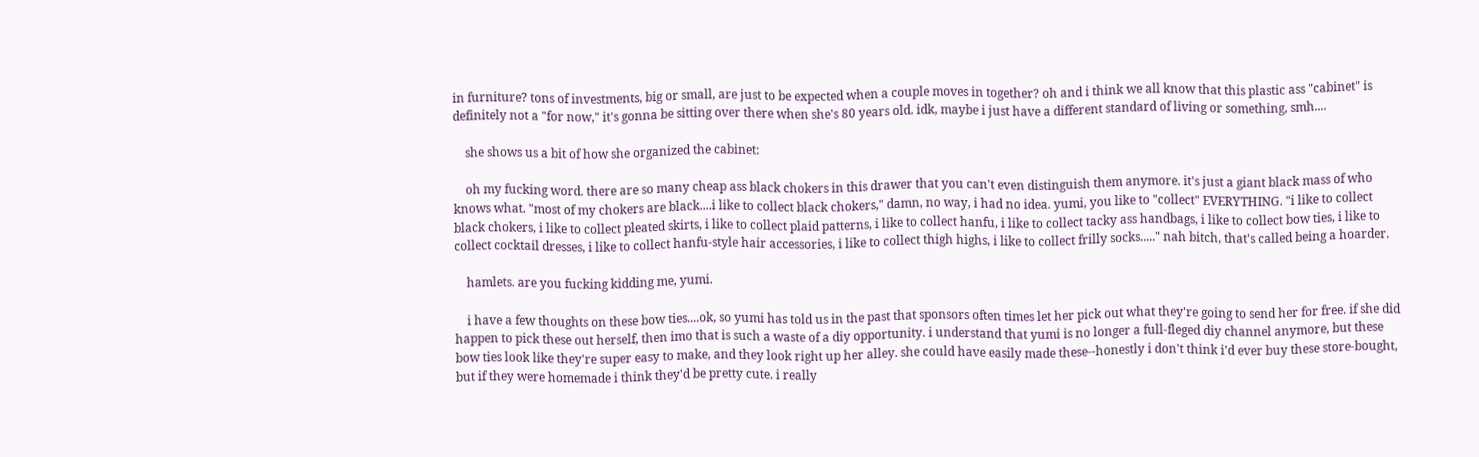in furniture? tons of investments, big or small, are just to be expected when a couple moves in together? oh and i think we all know that this plastic ass "cabinet" is definitely not a "for now," it's gonna be sitting over there when she's 80 years old. idk, maybe i just have a different standard of living or something, smh....

    she shows us a bit of how she organized the cabinet:

    oh my fucking word. there are so many cheap ass black chokers in this drawer that you can't even distinguish them anymore. it's just a giant black mass of who knows what. "most of my chokers are black....i like to collect black chokers," damn, no way, i had no idea. yumi, you like to "collect" EVERYTHING. "i like to collect black chokers, i like to collect pleated skirts, i like to collect plaid patterns, i like to collect hanfu, i like to collect tacky ass handbags, i like to collect bow ties, i like to collect cocktail dresses, i like to collect hanfu-style hair accessories, i like to collect thigh highs, i like to collect frilly socks....." nah bitch, that's called being a hoarder.

    hamlets. are you fucking kidding me, yumi.

    i have a few thoughts on these bow ties....ok, so yumi has told us in the past that sponsors often times let her pick out what they're going to send her for free. if she did happen to pick these out herself, then imo that is such a waste of a diy opportunity. i understand that yumi is no longer a full-fleged diy channel anymore, but these bow ties look like they're super easy to make, and they look right up her alley. she could have easily made these--honestly i don't think i'd ever buy these store-bought, but if they were homemade i think they'd be pretty cute. i really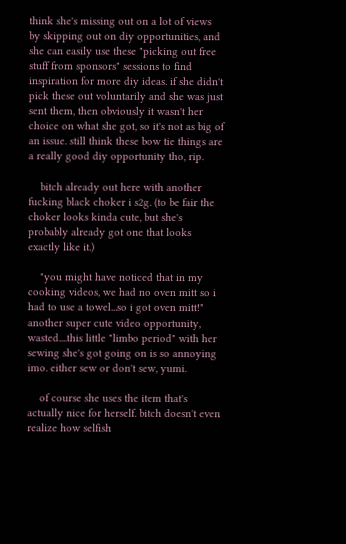think she's missing out on a lot of views by skipping out on diy opportunities, and she can easily use these "picking out free stuff from sponsors" sessions to find inspiration for more diy ideas. if she didn't pick these out voluntarily and she was just sent them, then obviously it wasn't her choice on what she got, so it's not as big of an issue. still think these bow tie things are a really good diy opportunity tho, rip.

    bitch already out here with another fucking black choker i s2g. (to be fair the choker looks kinda cute, but she's probably already got one that looks exactly like it.)

    "you might have noticed that in my cooking videos, we had no oven mitt so i had to use a towel...so i got oven mitt!" another super cute video opportunity, wasted....this little "limbo period" with her sewing she's got going on is so annoying imo. either sew or don't sew, yumi.

    of course she uses the item that's actually nice for herself. bitch doesn't even realize how selfish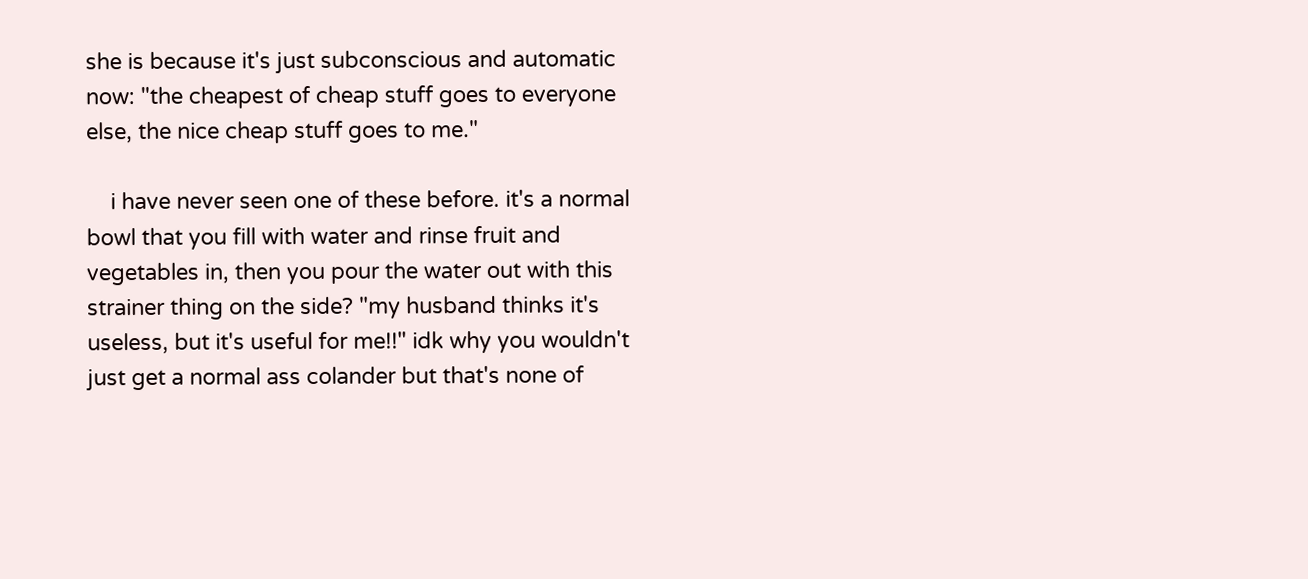she is because it's just subconscious and automatic now: "the cheapest of cheap stuff goes to everyone else, the nice cheap stuff goes to me."

    i have never seen one of these before. it's a normal bowl that you fill with water and rinse fruit and vegetables in, then you pour the water out with this strainer thing on the side? "my husband thinks it's useless, but it's useful for me!!" idk why you wouldn't just get a normal ass colander but that's none of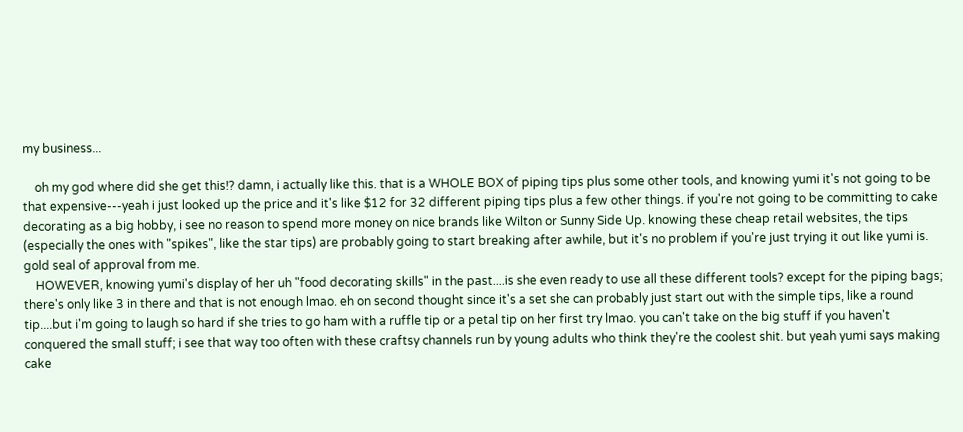my business...

    oh my god where did she get this!? damn, i actually like this. that is a WHOLE BOX of piping tips plus some other tools, and knowing yumi it's not going to be that expensive---yeah i just looked up the price and it's like $12 for 32 different piping tips plus a few other things. if you're not going to be committing to cake decorating as a big hobby, i see no reason to spend more money on nice brands like Wilton or Sunny Side Up. knowing these cheap retail websites, the tips (especially the ones with "spikes", like the star tips) are probably going to start breaking after awhile, but it's no problem if you're just trying it out like yumi is. gold seal of approval from me.
    HOWEVER, knowing yumi's display of her uh "food decorating skills" in the past....is she even ready to use all these different tools? except for the piping bags; there's only like 3 in there and that is not enough lmao. eh on second thought since it's a set she can probably just start out with the simple tips, like a round tip....but i'm going to laugh so hard if she tries to go ham with a ruffle tip or a petal tip on her first try lmao. you can't take on the big stuff if you haven't conquered the small stuff; i see that way too often with these craftsy channels run by young adults who think they're the coolest shit. but yeah yumi says making cake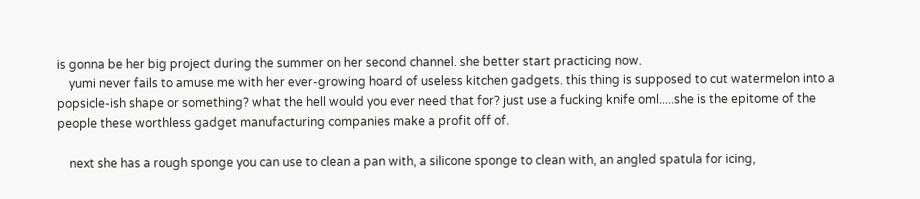is gonna be her big project during the summer on her second channel. she better start practicing now.
    yumi never fails to amuse me with her ever-growing hoard of useless kitchen gadgets. this thing is supposed to cut watermelon into a popsicle-ish shape or something? what the hell would you ever need that for? just use a fucking knife oml.....she is the epitome of the people these worthless gadget manufacturing companies make a profit off of.

    next she has a rough sponge you can use to clean a pan with, a silicone sponge to clean with, an angled spatula for icing,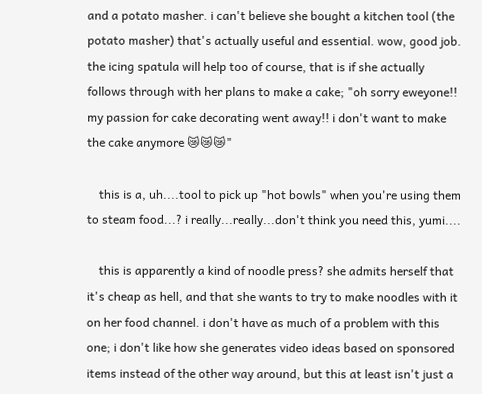and a potato masher. i can't believe she bought a kitchen tool (the potato masher) that's actually useful and essential. wow, good job. the icing spatula will help too of course, that is if she actually follows through with her plans to make a cake; "oh sorry eweyone!! my passion for cake decorating went away!! i don't want to make the cake anymore 😿😿😿"

    this is a, uh....tool to pick up "hot bowls" when you're using them to steam food...? i really...really...don't think you need this, yumi....

    this is apparently a kind of noodle press? she admits herself that it's cheap as hell, and that she wants to try to make noodles with it on her food channel. i don't have as much of a problem with this one; i don't like how she generates video ideas based on sponsored items instead of the other way around, but this at least isn't just a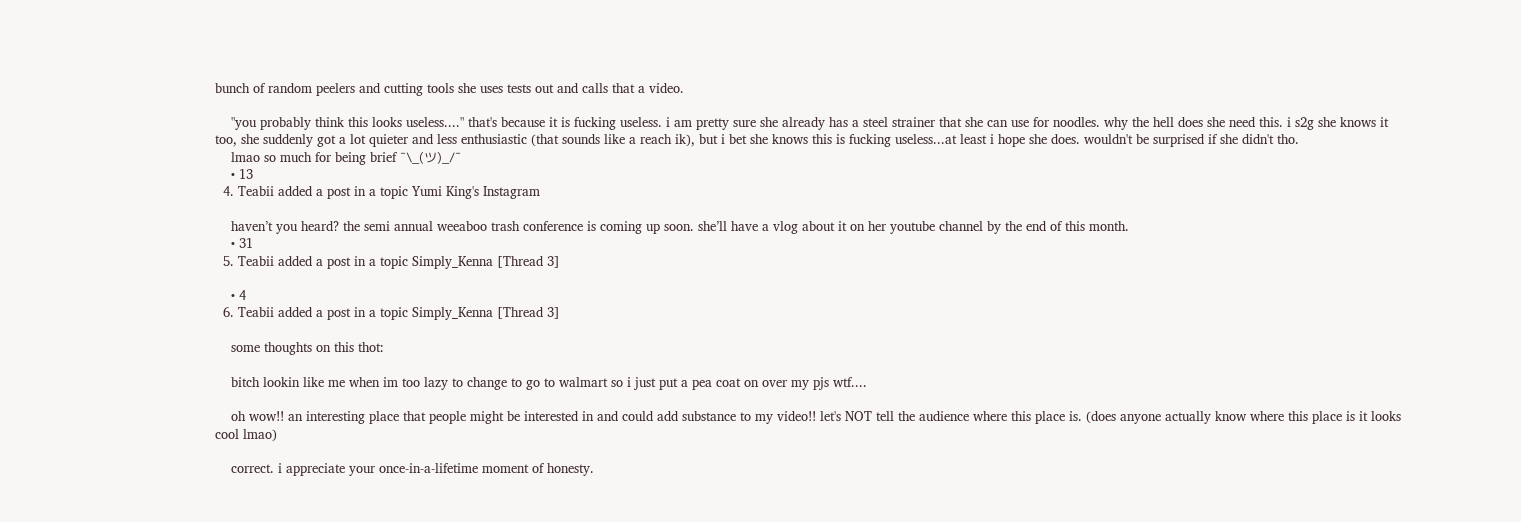bunch of random peelers and cutting tools she uses tests out and calls that a video.

    "you probably think this looks useless...." that's because it is fucking useless. i am pretty sure she already has a steel strainer that she can use for noodles. why the hell does she need this. i s2g she knows it too, she suddenly got a lot quieter and less enthusiastic (that sounds like a reach ik), but i bet she knows this is fucking useless...at least i hope she does. wouldn't be surprised if she didn't tho.
    lmao so much for being brief ¯\_(ツ)_/¯
    • 13
  4. Teabii added a post in a topic Yumi King's Instagram

    haven’t you heard? the semi annual weeaboo trash conference is coming up soon. she’ll have a vlog about it on her youtube channel by the end of this month.
    • 31
  5. Teabii added a post in a topic Simply_Kenna [Thread 3]

    • 4
  6. Teabii added a post in a topic Simply_Kenna [Thread 3]

    some thoughts on this thot:

    bitch lookin like me when im too lazy to change to go to walmart so i just put a pea coat on over my pjs wtf....

    oh wow!! an interesting place that people might be interested in and could add substance to my video!! let's NOT tell the audience where this place is. (does anyone actually know where this place is it looks cool lmao)

    correct. i appreciate your once-in-a-lifetime moment of honesty.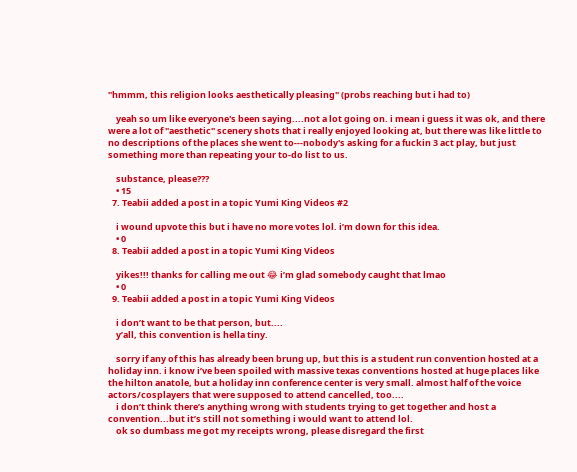"hmmm, this religion looks aesthetically pleasing" (probs reaching but i had to)

    yeah so um like everyone's been saying....not a lot going on. i mean i guess it was ok, and there were a lot of "aesthetic" scenery shots that i really enjoyed looking at, but there was like little to no descriptions of the places she went to---nobody's asking for a fuckin 3 act play, but just something more than repeating your to-do list to us.

    substance, please???
    • 15
  7. Teabii added a post in a topic Yumi King Videos #2

    i wound upvote this but i have no more votes lol. i’m down for this idea.
    • 0
  8. Teabii added a post in a topic Yumi King Videos

    yikes!!! thanks for calling me out 😂 i’m glad somebody caught that lmao
    • 0
  9. Teabii added a post in a topic Yumi King Videos

    i don’t want to be that person, but....
    y’all, this convention is hella tiny.

    sorry if any of this has already been brung up, but this is a student run convention hosted at a holiday inn. i know i’ve been spoiled with massive texas conventions hosted at huge places like the hilton anatole, but a holiday inn conference center is very small. almost half of the voice actors/cosplayers that were supposed to attend cancelled, too....
    i don’t think there’s anything wrong with students trying to get together and host a convention...but it’s still not something i would want to attend lol.
    ok so dumbass me got my receipts wrong, please disregard the first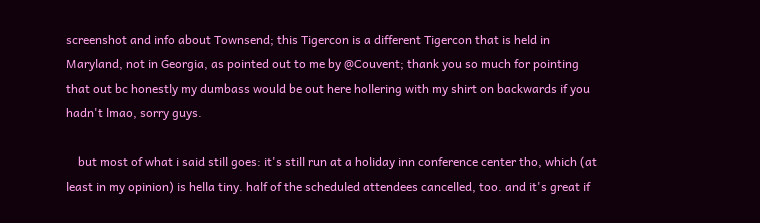screenshot and info about Townsend; this Tigercon is a different Tigercon that is held in Maryland, not in Georgia, as pointed out to me by @Couvent; thank you so much for pointing that out bc honestly my dumbass would be out here hollering with my shirt on backwards if you hadn't lmao, sorry guys.

    but most of what i said still goes: it's still run at a holiday inn conference center tho, which (at least in my opinion) is hella tiny. half of the scheduled attendees cancelled, too. and it's great if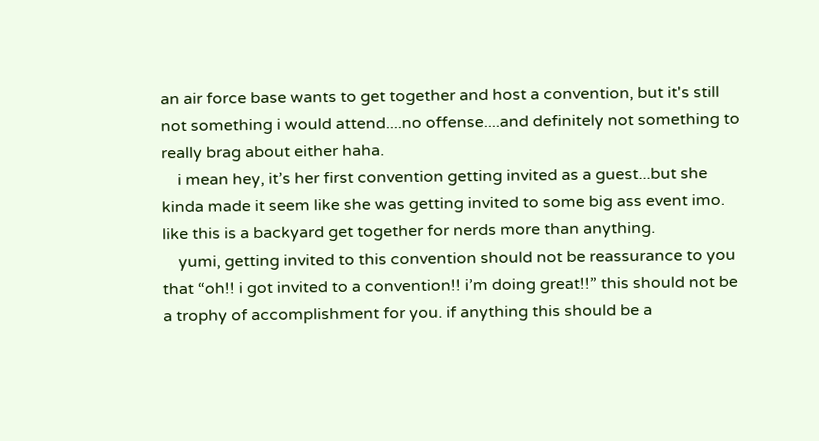an air force base wants to get together and host a convention, but it's still not something i would attend....no offense....and definitely not something to really brag about either haha.
    i mean hey, it’s her first convention getting invited as a guest...but she kinda made it seem like she was getting invited to some big ass event imo. like this is a backyard get together for nerds more than anything.
    yumi, getting invited to this convention should not be reassurance to you that “oh!! i got invited to a convention!! i’m doing great!!” this should not be a trophy of accomplishment for you. if anything this should be a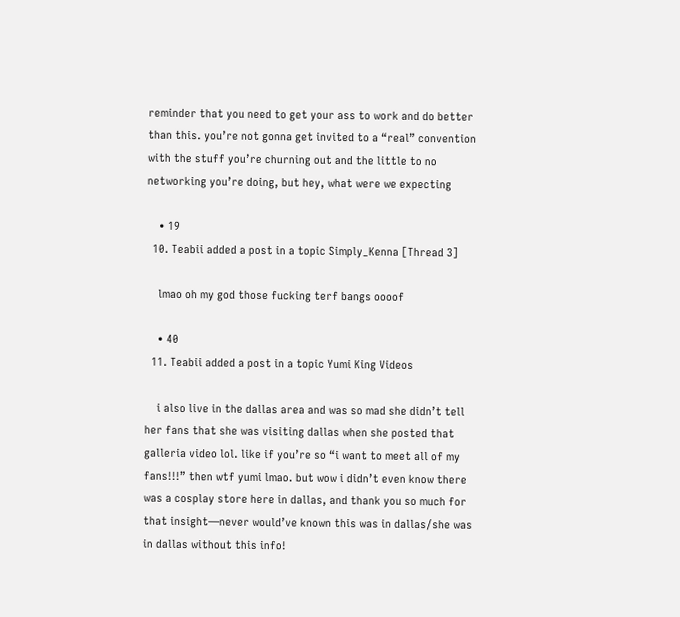reminder that you need to get your ass to work and do better than this. you’re not gonna get invited to a “real” convention with the stuff you’re churning out and the little to no networking you’re doing, but hey, what were we expecting

    • 19
  10. Teabii added a post in a topic Simply_Kenna [Thread 3]

    lmao oh my god those fucking terf bangs oooof

    • 40
  11. Teabii added a post in a topic Yumi King Videos

    i also live in the dallas area and was so mad she didn’t tell her fans that she was visiting dallas when she posted that galleria video lol. like if you’re so “i want to meet all of my fans!!!” then wtf yumi lmao. but wow i didn’t even know there was a cosplay store here in dallas, and thank you so much for that insight—never would’ve known this was in dallas/she was in dallas without this info!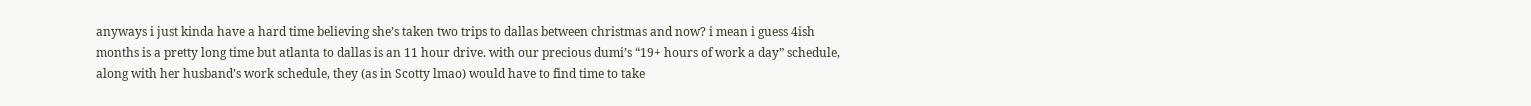anyways i just kinda have a hard time believing she’s taken two trips to dallas between christmas and now? i mean i guess 4ish months is a pretty long time but atlanta to dallas is an 11 hour drive. with our precious dumi’s “19+ hours of work a day” schedule, along with her husband’s work schedule, they (as in Scotty lmao) would have to find time to take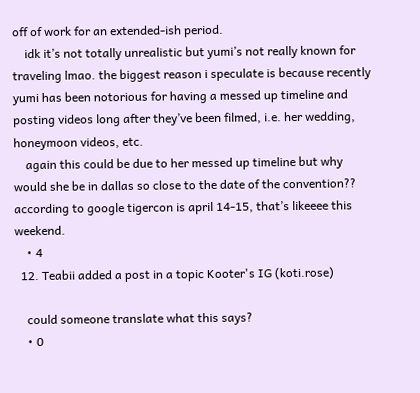off of work for an extended-ish period.
    idk it’s not totally unrealistic but yumi’s not really known for traveling lmao. the biggest reason i speculate is because recently yumi has been notorious for having a messed up timeline and posting videos long after they’ve been filmed, i.e. her wedding, honeymoon videos, etc.
    again this could be due to her messed up timeline but why would she be in dallas so close to the date of the convention?? according to google tigercon is april 14-15, that’s likeeee this weekend.
    • 4
  12. Teabii added a post in a topic Kooter's IG (koti.rose)

    could someone translate what this says?
    • 0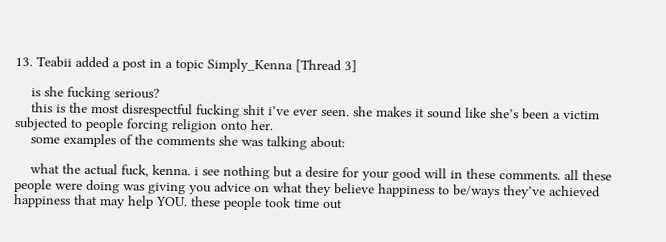13. Teabii added a post in a topic Simply_Kenna [Thread 3]

    is she fucking serious?
    this is the most disrespectful fucking shit i’ve ever seen. she makes it sound like she’s been a victim subjected to people forcing religion onto her.
    some examples of the comments she was talking about:

    what the actual fuck, kenna. i see nothing but a desire for your good will in these comments. all these people were doing was giving you advice on what they believe happiness to be/ways they’ve achieved happiness that may help YOU. these people took time out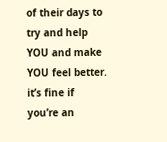of their days to try and help YOU and make YOU feel better. it’s fine if you’re an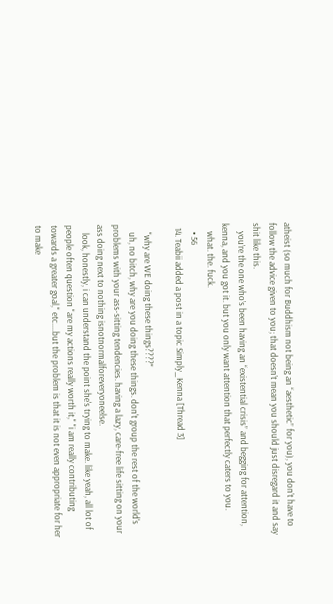atheist (so much for Buddhism not being an “aesthetic” for you), you don’t have to follow the advice given to you; that doesn’t mean you should just disregard it and say shit like this.
    you’re the one who’s been having an “existential crisis” and begging for attention, kenna, and you got it. but you only want attention that perfectly caters to you.
    what. the. fuck.
    • 56
  14. Teabii added a post in a topic Simply_Kenna [Thread 3]

    "why are WE doing these things????"
    uh, no bitch, why are you doing these things. don't group the rest of the world's problems with your ass-sitting tendencies. having a lazy, care-free life sitting on your ass doing next to nothing isnotnormalforeveryoneelse.
    look, honestly, i can understand the point she's trying to make. like yeah, all lot of people often question "are my actions really worth it," "i am really contributing towards a greater goal," etc....but the problem is that it is not even appropriate for her to make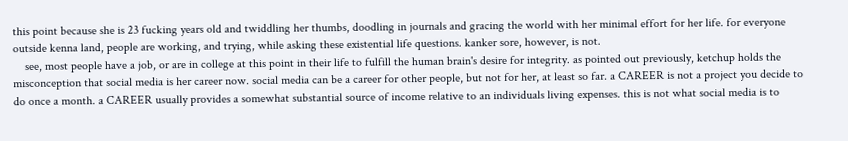this point because she is 23 fucking years old and twiddling her thumbs, doodling in journals and gracing the world with her minimal effort for her life. for everyone outside kenna land, people are working, and trying, while asking these existential life questions. kanker sore, however, is not.
    see, most people have a job, or are in college at this point in their life to fulfill the human brain's desire for integrity. as pointed out previously, ketchup holds the misconception that social media is her career now. social media can be a career for other people, but not for her, at least so far. a CAREER is not a project you decide to do once a month. a CAREER usually provides a somewhat substantial source of income relative to an individuals living expenses. this is not what social media is to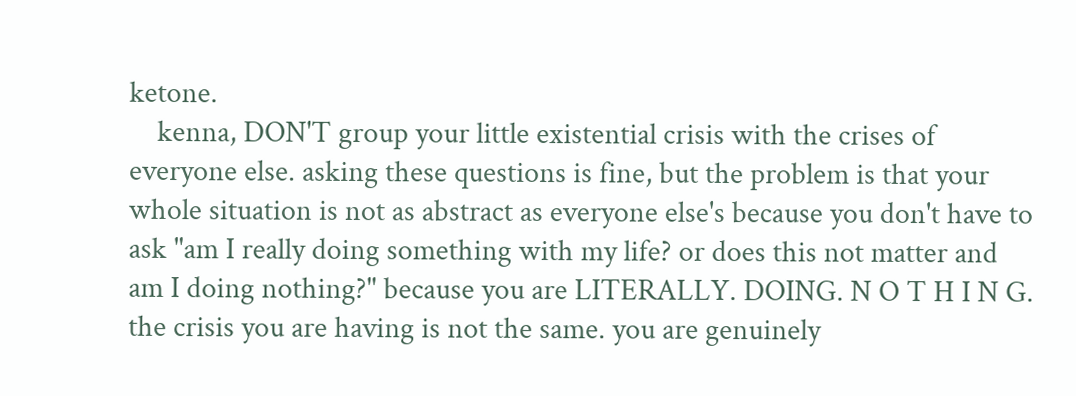ketone.
    kenna, DON'T group your little existential crisis with the crises of everyone else. asking these questions is fine, but the problem is that your whole situation is not as abstract as everyone else's because you don't have to ask "am I really doing something with my life? or does this not matter and am I doing nothing?" because you are LITERALLY. DOING. N O T H I N G. the crisis you are having is not the same. you are genuinely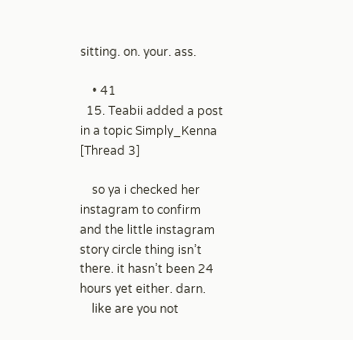sitting. on. your. ass.

    • 41
  15. Teabii added a post in a topic Simply_Kenna [Thread 3]

    so ya i checked her instagram to confirm and the little instagram story circle thing isn’t there. it hasn’t been 24 hours yet either. darn.
    like are you not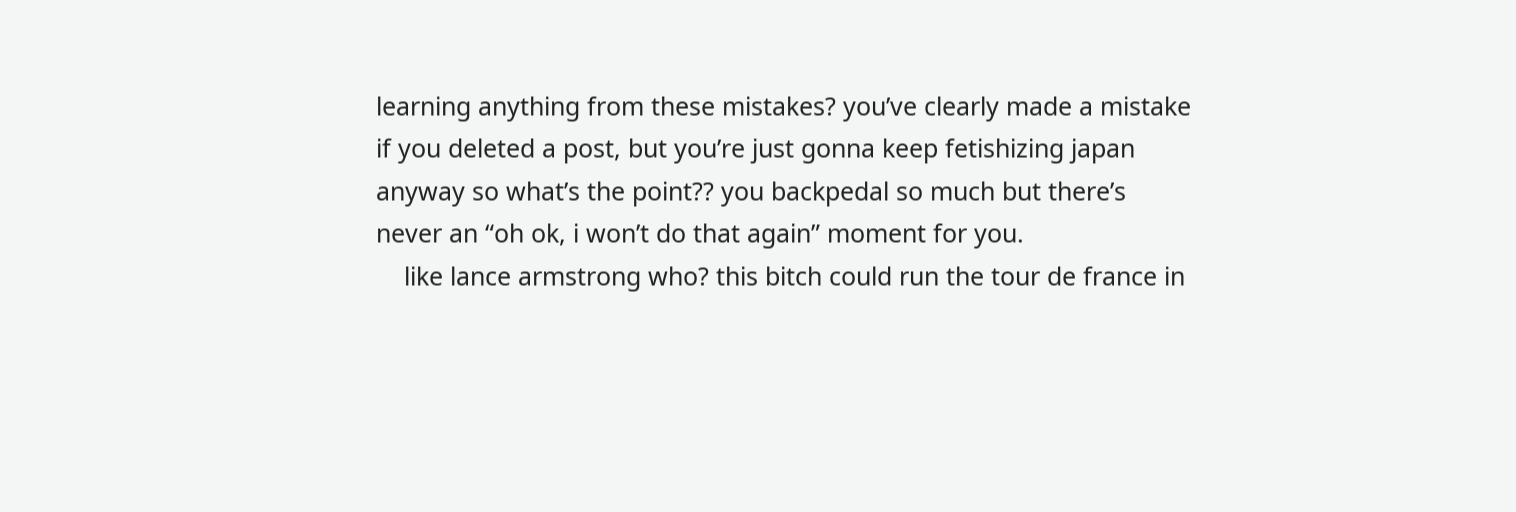learning anything from these mistakes? you’ve clearly made a mistake if you deleted a post, but you’re just gonna keep fetishizing japan anyway so what’s the point?? you backpedal so much but there’s never an “oh ok, i won’t do that again” moment for you.
    like lance armstrong who? this bitch could run the tour de france in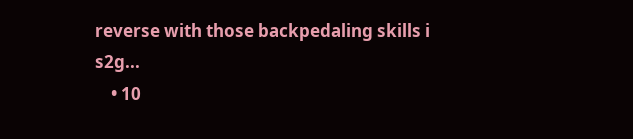reverse with those backpedaling skills i s2g...
    • 10